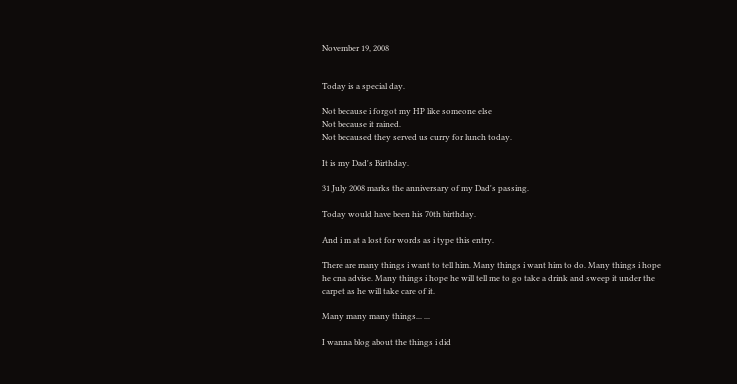November 19, 2008


Today is a special day.

Not because i forgot my HP like someone else
Not because it rained.
Not becaused they served us curry for lunch today.

It is my Dad's Birthday.

31 July 2008 marks the anniversary of my Dad's passing.

Today would have been his 70th birthday.

And i m at a lost for words as i type this entry.

There are many things i want to tell him. Many things i want him to do. Many things i hope he cna advise. Many things i hope he will tell me to go take a drink and sweep it under the carpet as he will take care of it.

Many many many things... ...

I wanna blog about the things i did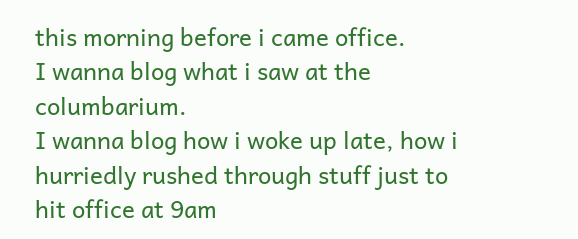this morning before i came office.
I wanna blog what i saw at the columbarium.
I wanna blog how i woke up late, how i hurriedly rushed through stuff just to hit office at 9am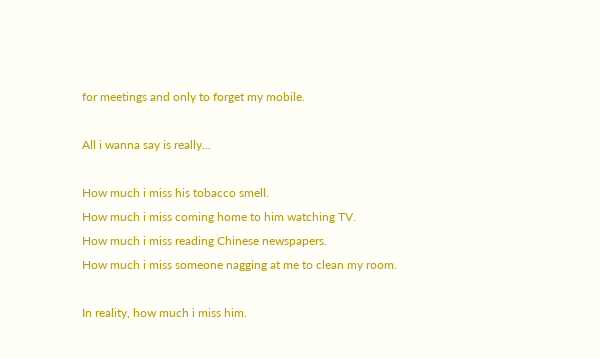for meetings and only to forget my mobile.

All i wanna say is really...

How much i miss his tobacco smell.
How much i miss coming home to him watching TV.
How much i miss reading Chinese newspapers.
How much i miss someone nagging at me to clean my room.

In reality, how much i miss him.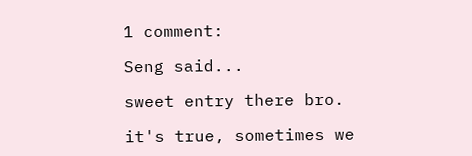1 comment:

Seng said...

sweet entry there bro.

it's true, sometimes we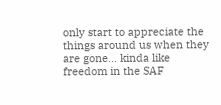only start to appreciate the things around us when they are gone... kinda like freedom in the SAF